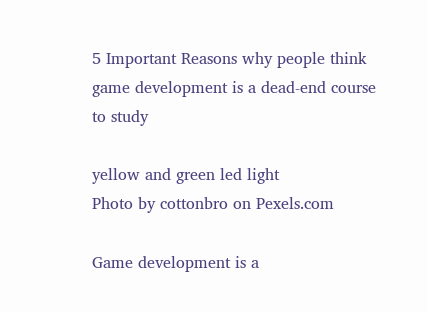5 Important Reasons why people think game development is a dead-end course to study

yellow and green led light
Photo by cottonbro on Pexels.com

Game development is a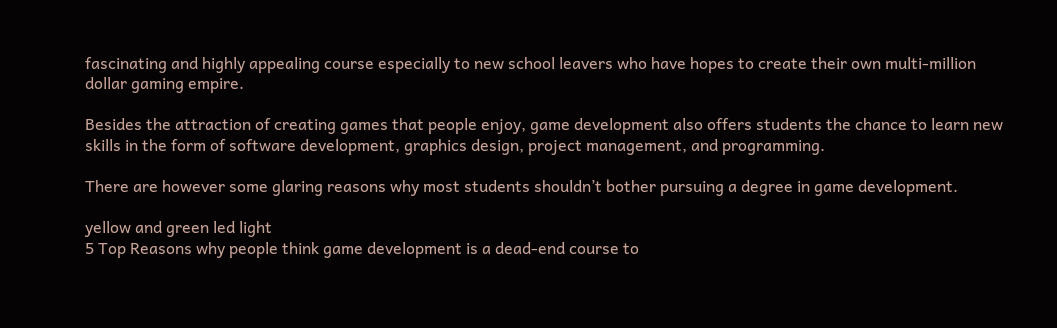fascinating and highly appealing course especially to new school leavers who have hopes to create their own multi-million dollar gaming empire.

Besides the attraction of creating games that people enjoy, game development also offers students the chance to learn new skills in the form of software development, graphics design, project management, and programming.

There are however some glaring reasons why most students shouldn’t bother pursuing a degree in game development.

yellow and green led light
5 Top Reasons why people think game development is a dead-end course to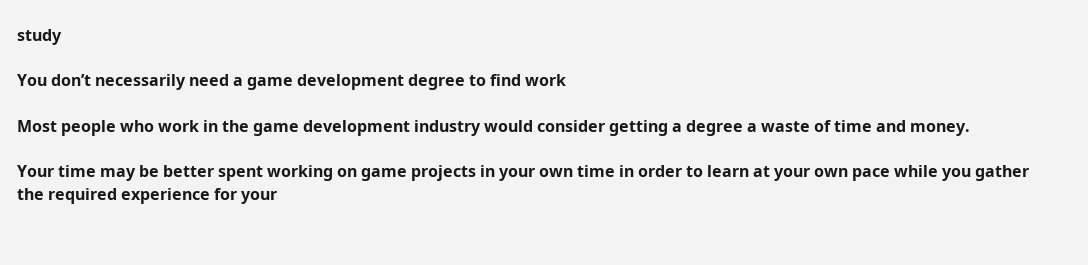study

You don’t necessarily need a game development degree to find work

Most people who work in the game development industry would consider getting a degree a waste of time and money.

Your time may be better spent working on game projects in your own time in order to learn at your own pace while you gather the required experience for your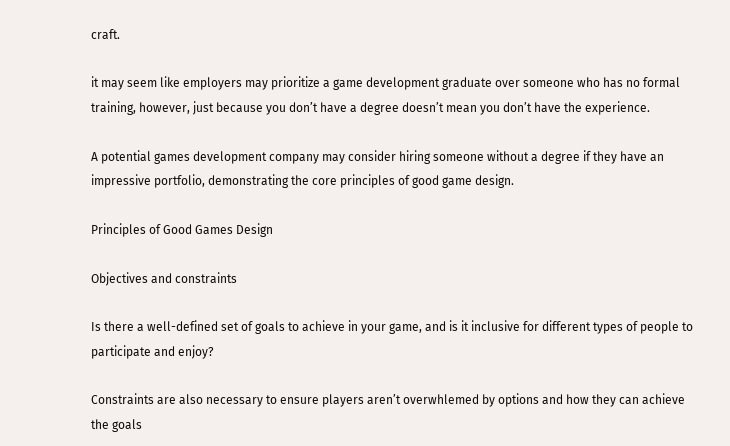craft.

it may seem like employers may prioritize a game development graduate over someone who has no formal training, however, just because you don’t have a degree doesn’t mean you don’t have the experience.

A potential games development company may consider hiring someone without a degree if they have an impressive portfolio, demonstrating the core principles of good game design.

Principles of Good Games Design

Objectives and constraints

Is there a well-defined set of goals to achieve in your game, and is it inclusive for different types of people to participate and enjoy?

Constraints are also necessary to ensure players aren’t overwhlemed by options and how they can achieve the goals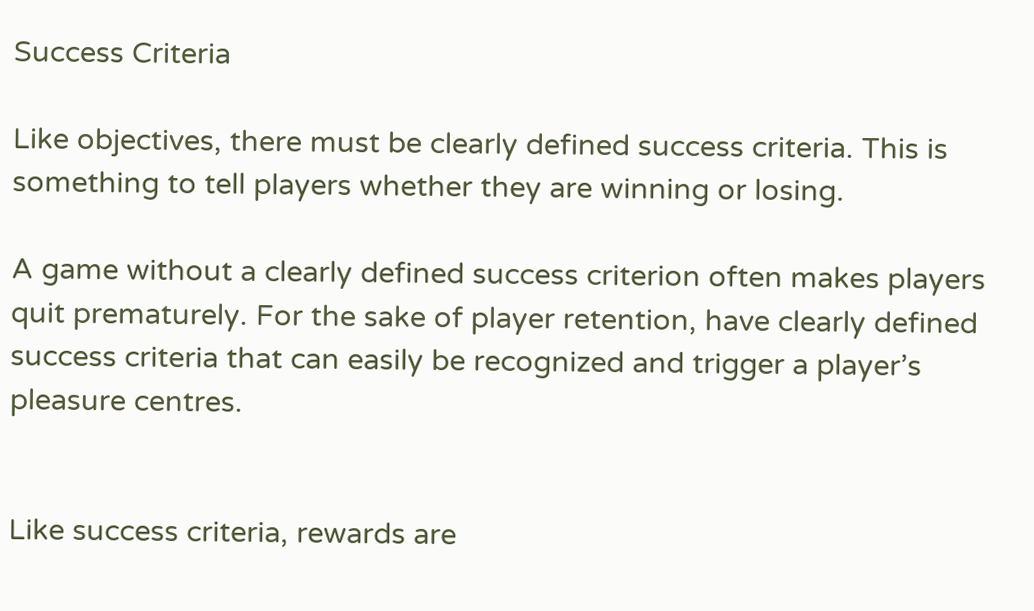Success Criteria

Like objectives, there must be clearly defined success criteria. This is something to tell players whether they are winning or losing.

A game without a clearly defined success criterion often makes players quit prematurely. For the sake of player retention, have clearly defined success criteria that can easily be recognized and trigger a player’s pleasure centres.


Like success criteria, rewards are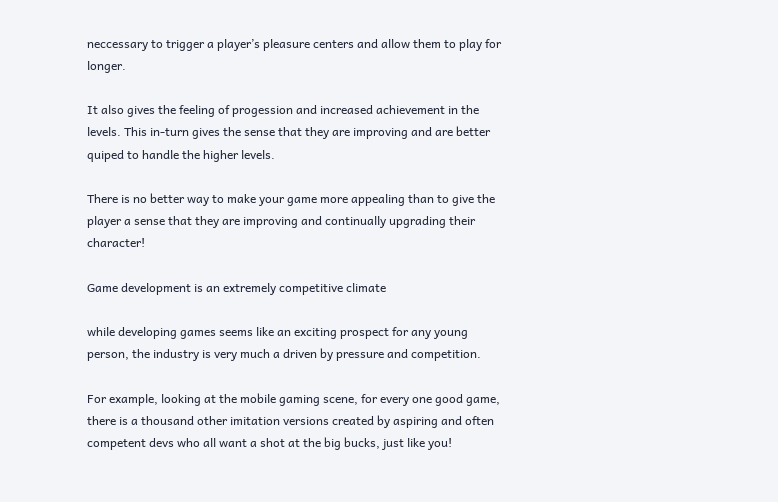neccessary to trigger a player’s pleasure centers and allow them to play for longer.

It also gives the feeling of progession and increased achievement in the levels. This in-turn gives the sense that they are improving and are better quiped to handle the higher levels.

There is no better way to make your game more appealing than to give the player a sense that they are improving and continually upgrading their character!

Game development is an extremely competitive climate

while developing games seems like an exciting prospect for any young person, the industry is very much a driven by pressure and competition.

For example, looking at the mobile gaming scene, for every one good game, there is a thousand other imitation versions created by aspiring and often competent devs who all want a shot at the big bucks, just like you!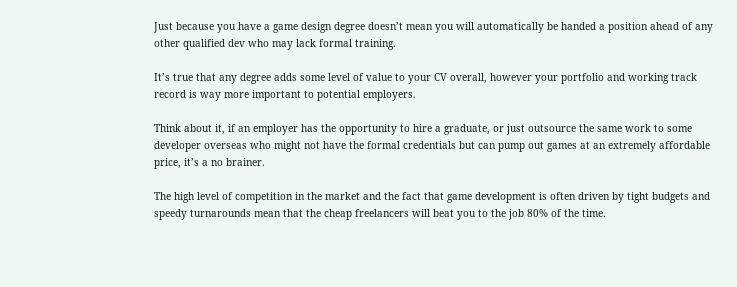Just because you have a game design degree doesn’t mean you will automatically be handed a position ahead of any other qualified dev who may lack formal training.

It’s true that any degree adds some level of value to your CV overall, however your portfolio and working track record is way more important to potential employers.

Think about it, if an employer has the opportunity to hire a graduate, or just outsource the same work to some developer overseas who might not have the formal credentials but can pump out games at an extremely affordable price, it’s a no brainer.

The high level of competition in the market and the fact that game development is often driven by tight budgets and speedy turnarounds mean that the cheap freelancers will beat you to the job 80% of the time.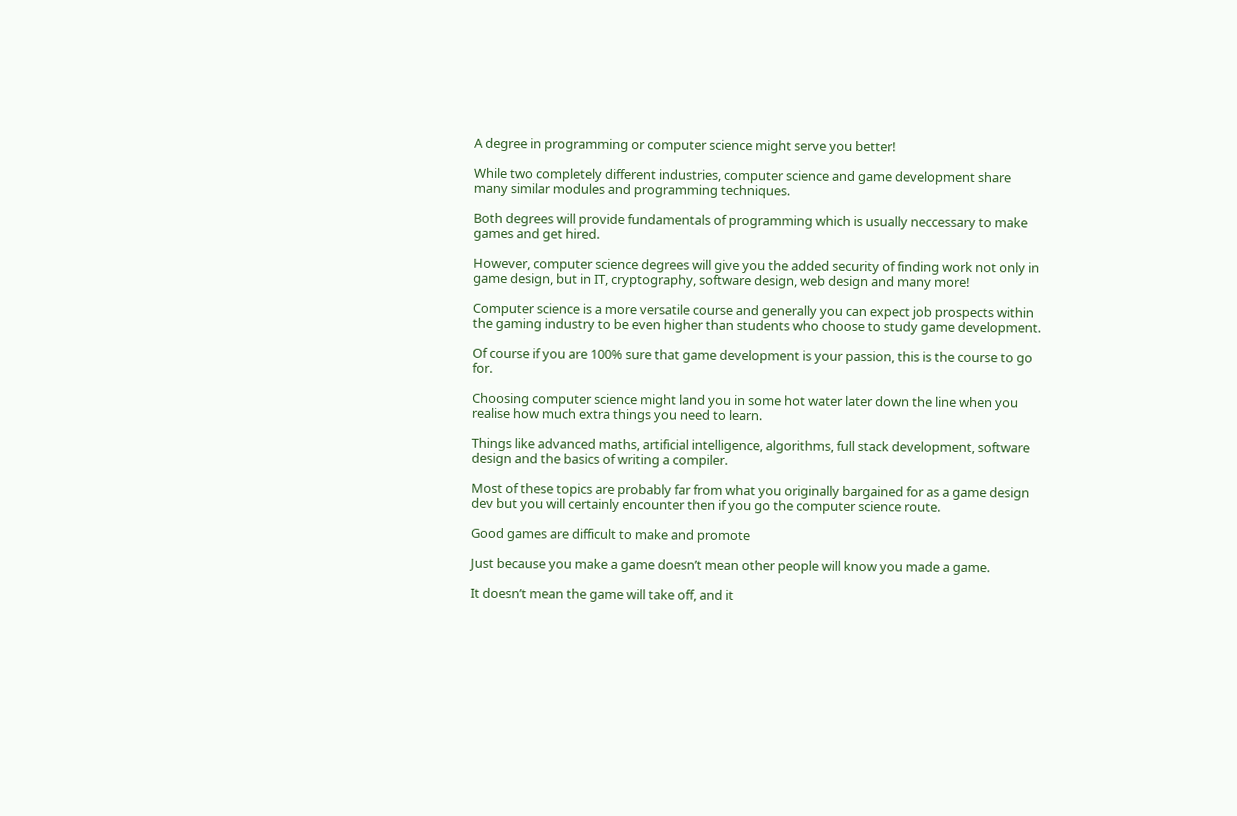A degree in programming or computer science might serve you better!

While two completely different industries, computer science and game development share many similar modules and programming techniques.

Both degrees will provide fundamentals of programming which is usually neccessary to make games and get hired.

However, computer science degrees will give you the added security of finding work not only in game design, but in IT, cryptography, software design, web design and many more!

Computer science is a more versatile course and generally you can expect job prospects within the gaming industry to be even higher than students who choose to study game development.

Of course if you are 100% sure that game development is your passion, this is the course to go for.

Choosing computer science might land you in some hot water later down the line when you realise how much extra things you need to learn.

Things like advanced maths, artificial intelligence, algorithms, full stack development, software design and the basics of writing a compiler.

Most of these topics are probably far from what you originally bargained for as a game design dev but you will certainly encounter then if you go the computer science route.

Good games are difficult to make and promote

Just because you make a game doesn’t mean other people will know you made a game.

It doesn’t mean the game will take off, and it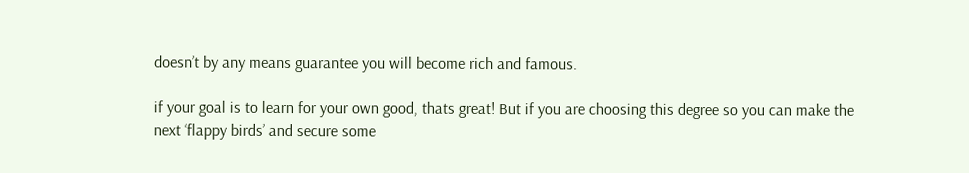doesn’t by any means guarantee you will become rich and famous.

if your goal is to learn for your own good, thats great! But if you are choosing this degree so you can make the next ‘flappy birds’ and secure some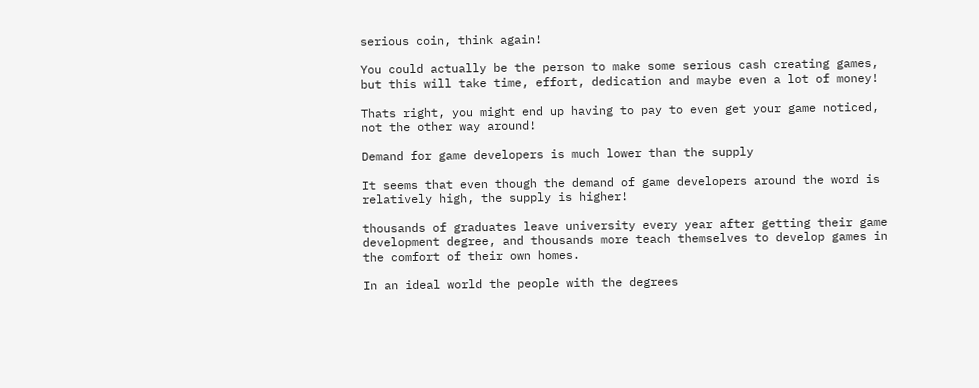serious coin, think again!

You could actually be the person to make some serious cash creating games, but this will take time, effort, dedication and maybe even a lot of money!

Thats right, you might end up having to pay to even get your game noticed, not the other way around!

Demand for game developers is much lower than the supply

It seems that even though the demand of game developers around the word is relatively high, the supply is higher!

thousands of graduates leave university every year after getting their game development degree, and thousands more teach themselves to develop games in the comfort of their own homes.

In an ideal world the people with the degrees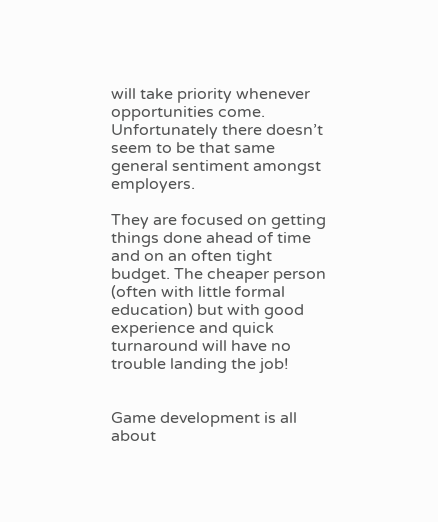will take priority whenever opportunities come. Unfortunately there doesn’t seem to be that same general sentiment amongst employers.

They are focused on getting things done ahead of time and on an often tight budget. The cheaper person (often with little formal education) but with good experience and quick turnaround will have no trouble landing the job!


Game development is all about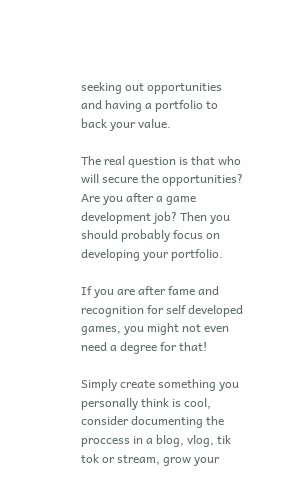seeking out opportunities and having a portfolio to back your value.

The real question is that who will secure the opportunities? Are you after a game development job? Then you should probably focus on developing your portfolio.

If you are after fame and recognition for self developed games, you might not even need a degree for that!

Simply create something you personally think is cool, consider documenting the proccess in a blog, vlog, tik tok or stream, grow your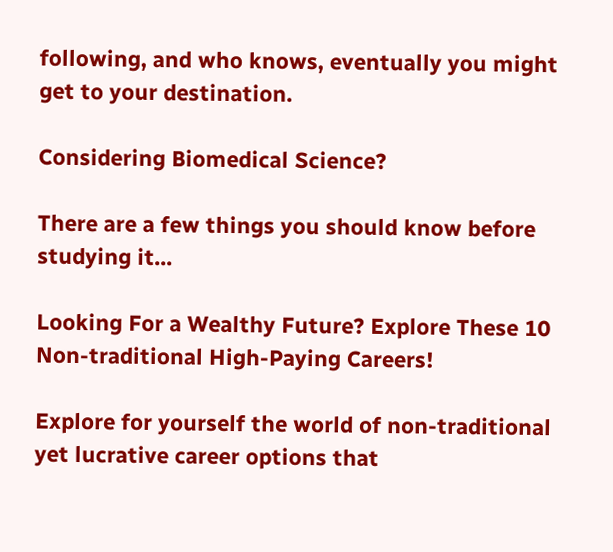following, and who knows, eventually you might get to your destination.

Considering Biomedical Science?

There are a few things you should know before studying it...

Looking For a Wealthy Future? Explore These 10 Non-traditional High-Paying Careers!

Explore for yourself the world of non-traditional yet lucrative career options that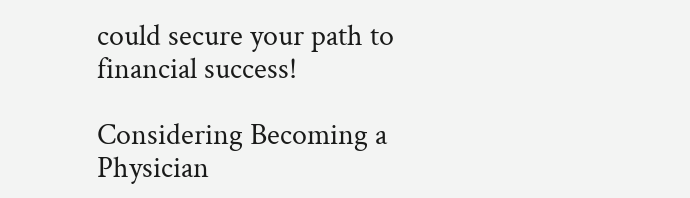could secure your path to financial success!

Considering Becoming a Physician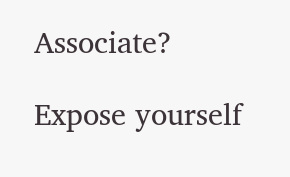Associate?

Expose yourself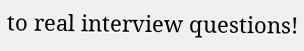to real interview questions!